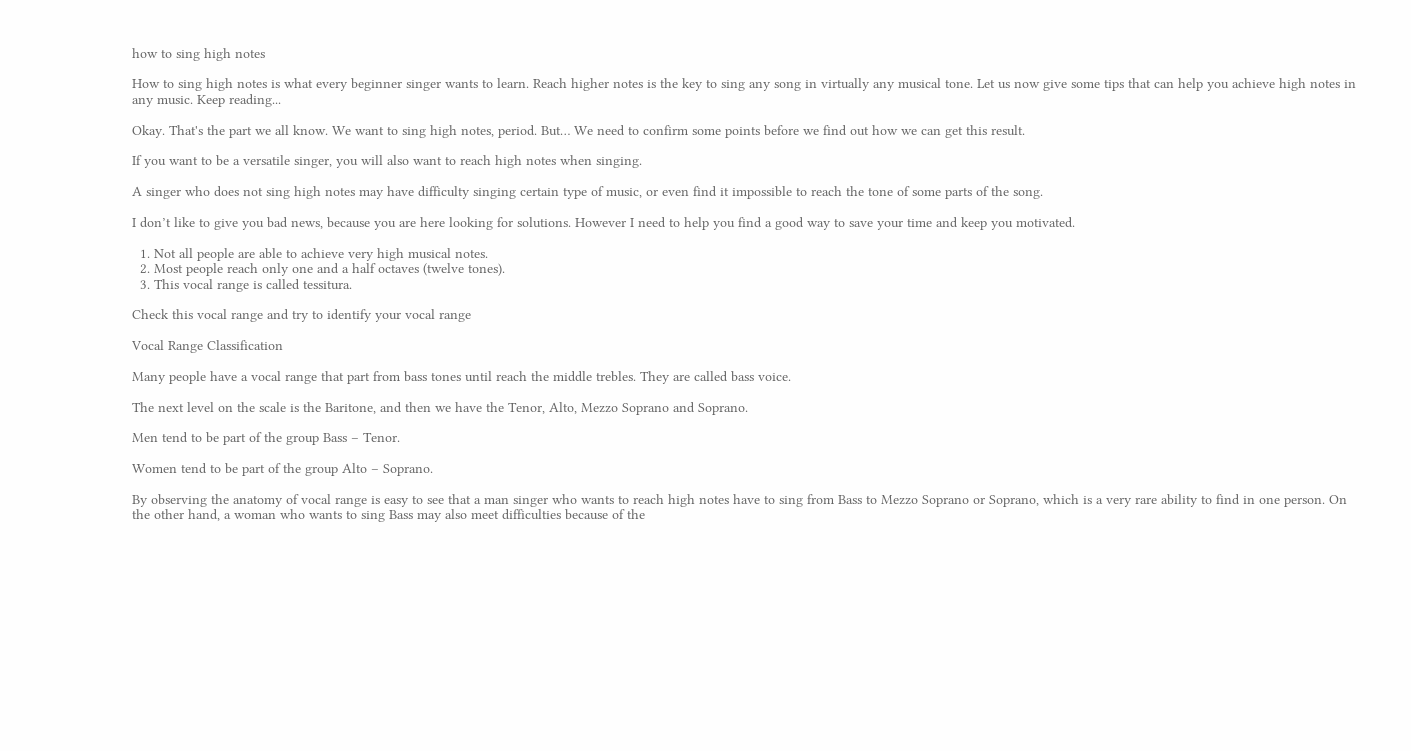how to sing high notes

How to sing high notes is what every beginner singer wants to learn. Reach higher notes is the key to sing any song in virtually any musical tone. Let us now give some tips that can help you achieve high notes in any music. Keep reading...

Okay. That's the part we all know. We want to sing high notes, period. But… We need to confirm some points before we find out how we can get this result.

If you want to be a versatile singer, you will also want to reach high notes when singing.

A singer who does not sing high notes may have difficulty singing certain type of music, or even find it impossible to reach the tone of some parts of the song.

I don’t like to give you bad news, because you are here looking for solutions. However I need to help you find a good way to save your time and keep you motivated.

  1. Not all people are able to achieve very high musical notes.
  2. Most people reach only one and a half octaves (twelve tones).
  3. This vocal range is called tessitura.

Check this vocal range and try to identify your vocal range

Vocal Range Classification

Many people have a vocal range that part from bass tones until reach the middle trebles. They are called bass voice.

The next level on the scale is the Baritone, and then we have the Tenor, Alto, Mezzo Soprano and Soprano.

Men tend to be part of the group Bass – Tenor.

Women tend to be part of the group Alto – Soprano.

By observing the anatomy of vocal range is easy to see that a man singer who wants to reach high notes have to sing from Bass to Mezzo Soprano or Soprano, which is a very rare ability to find in one person. On the other hand, a woman who wants to sing Bass may also meet difficulties because of the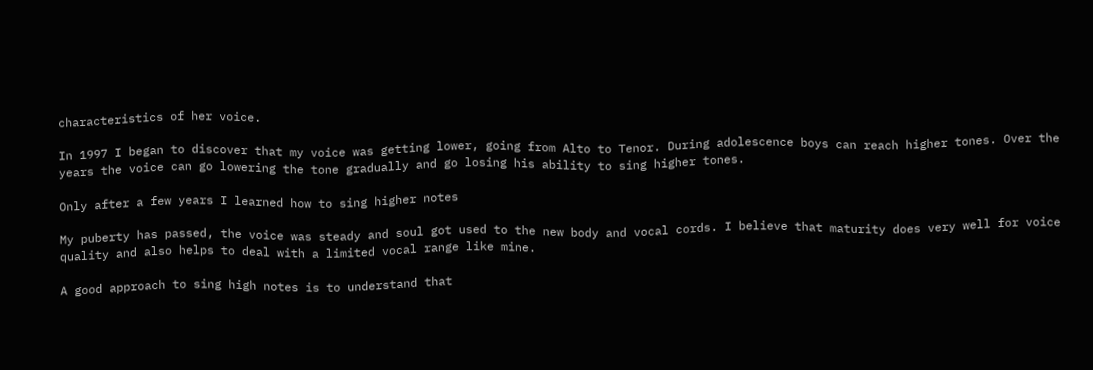characteristics of her voice.

In 1997 I began to discover that my voice was getting lower, going from Alto to Tenor. During adolescence boys can reach higher tones. Over the years the voice can go lowering the tone gradually and go losing his ability to sing higher tones.

Only after a few years I learned how to sing higher notes

My puberty has passed, the voice was steady and soul got used to the new body and vocal cords. I believe that maturity does very well for voice quality and also helps to deal with a limited vocal range like mine.

A good approach to sing high notes is to understand that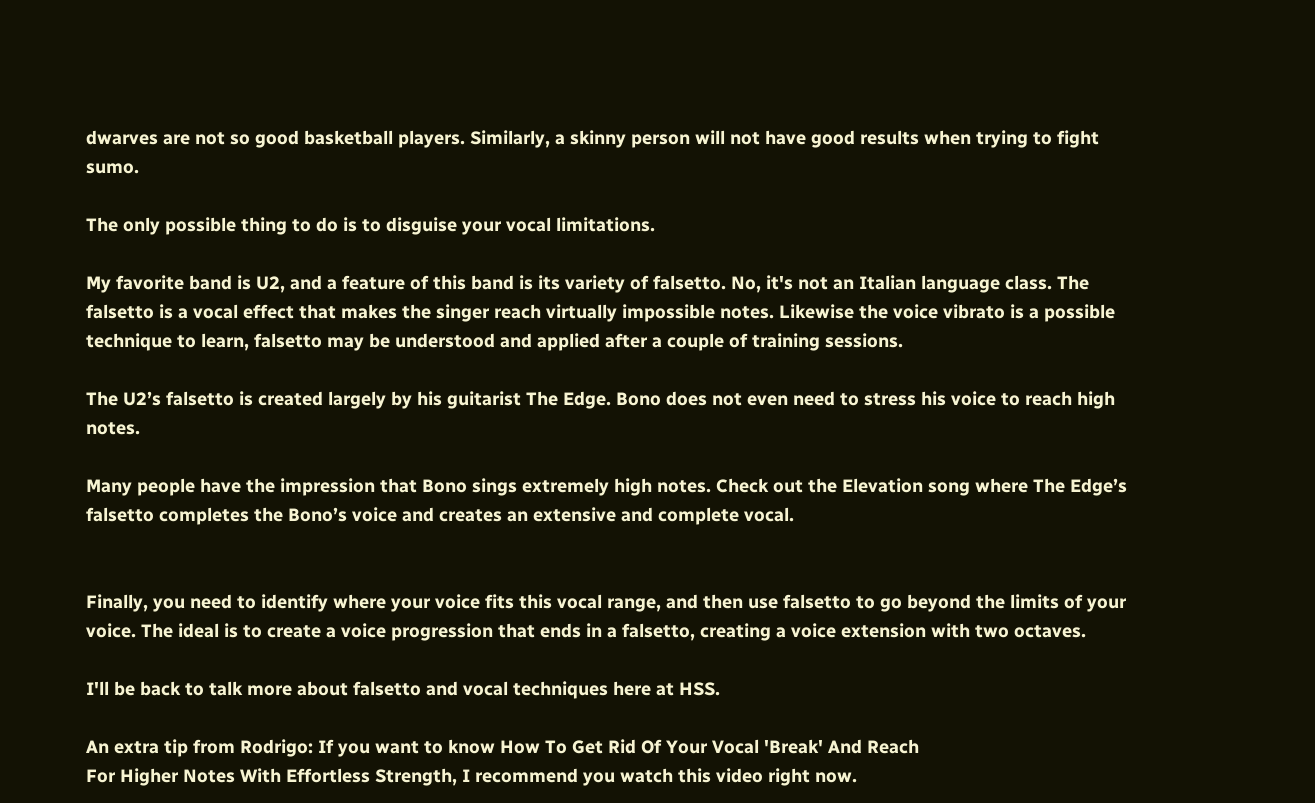dwarves are not so good basketball players. Similarly, a skinny person will not have good results when trying to fight sumo.

The only possible thing to do is to disguise your vocal limitations.

My favorite band is U2, and a feature of this band is its variety of falsetto. No, it's not an Italian language class. The falsetto is a vocal effect that makes the singer reach virtually impossible notes. Likewise the voice vibrato is a possible technique to learn, falsetto may be understood and applied after a couple of training sessions.

The U2’s falsetto is created largely by his guitarist The Edge. Bono does not even need to stress his voice to reach high notes.

Many people have the impression that Bono sings extremely high notes. Check out the Elevation song where The Edge’s falsetto completes the Bono’s voice and creates an extensive and complete vocal.


Finally, you need to identify where your voice fits this vocal range, and then use falsetto to go beyond the limits of your voice. The ideal is to create a voice progression that ends in a falsetto, creating a voice extension with two octaves.

I'll be back to talk more about falsetto and vocal techniques here at HSS.

An extra tip from Rodrigo: If you want to know How To Get Rid Of Your Vocal 'Break' And Reach
For Higher Notes With Effortless Strength, I recommend you watch this video right now.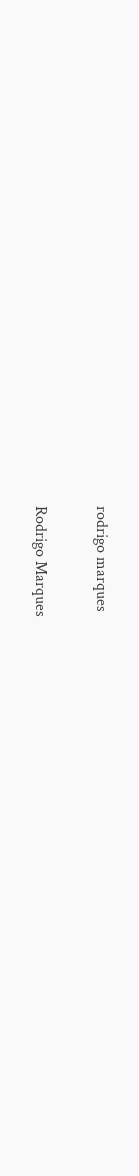rodrigo marques

Rodrigo Marques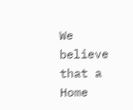We believe that a Home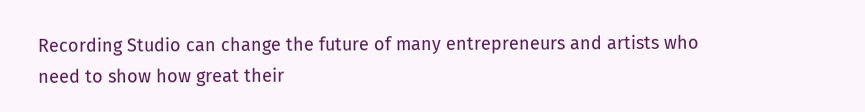Recording Studio can change the future of many entrepreneurs and artists who need to show how great their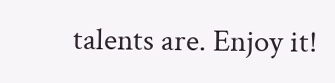talents are. Enjoy it!